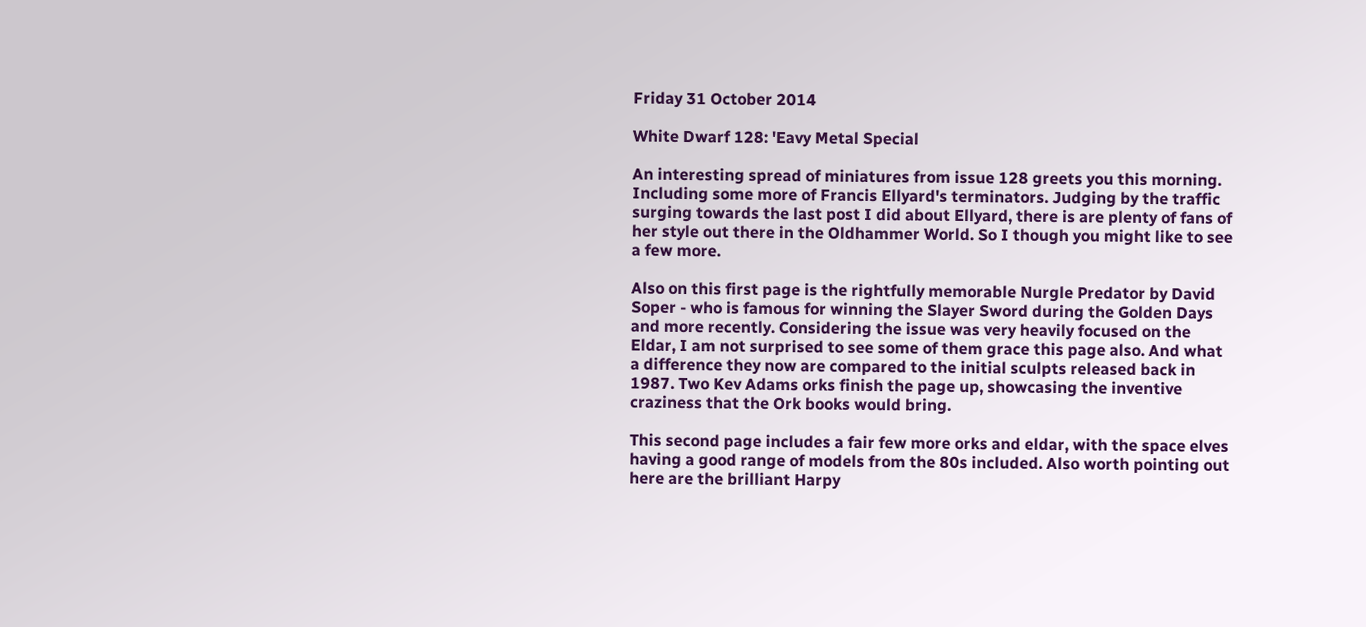Friday 31 October 2014

White Dwarf 128: 'Eavy Metal Special

An interesting spread of miniatures from issue 128 greets you this morning. Including some more of Francis Ellyard's terminators. Judging by the traffic surging towards the last post I did about Ellyard, there is are plenty of fans of her style out there in the Oldhammer World. So I though you might like to see a few more.

Also on this first page is the rightfully memorable Nurgle Predator by David Soper - who is famous for winning the Slayer Sword during the Golden Days and more recently. Considering the issue was very heavily focused on the Eldar, I am not surprised to see some of them grace this page also. And what a difference they now are compared to the initial sculpts released back in 1987. Two Kev Adams orks finish the page up, showcasing the inventive craziness that the Ork books would bring.

This second page includes a fair few more orks and eldar, with the space elves having a good range of models from the 80s included. Also worth pointing out here are the brilliant Harpy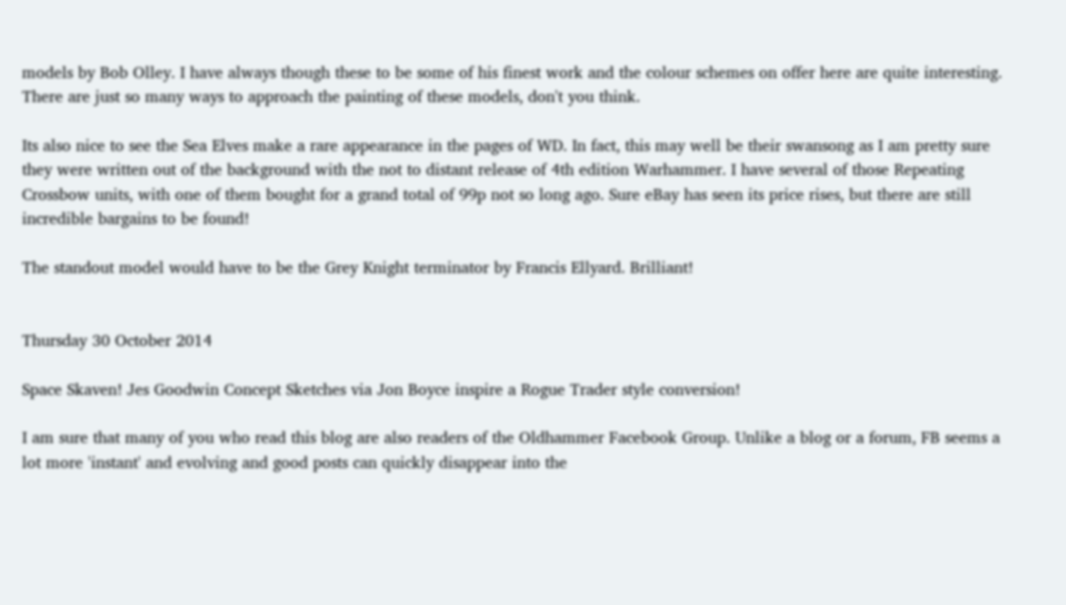models by Bob Olley. I have always though these to be some of his finest work and the colour schemes on offer here are quite interesting. There are just so many ways to approach the painting of these models, don't you think.

Its also nice to see the Sea Elves make a rare appearance in the pages of WD. In fact, this may well be their swansong as I am pretty sure they were written out of the background with the not to distant release of 4th edition Warhammer. I have several of those Repeating Crossbow units, with one of them bought for a grand total of 99p not so long ago. Sure eBay has seen its price rises, but there are still incredible bargains to be found!

The standout model would have to be the Grey Knight terminator by Francis Ellyard. Brilliant!


Thursday 30 October 2014

Space Skaven! Jes Goodwin Concept Sketches via Jon Boyce inspire a Rogue Trader style conversion!

I am sure that many of you who read this blog are also readers of the Oldhammer Facebook Group. Unlike a blog or a forum, FB seems a lot more 'instant' and evolving and good posts can quickly disappear into the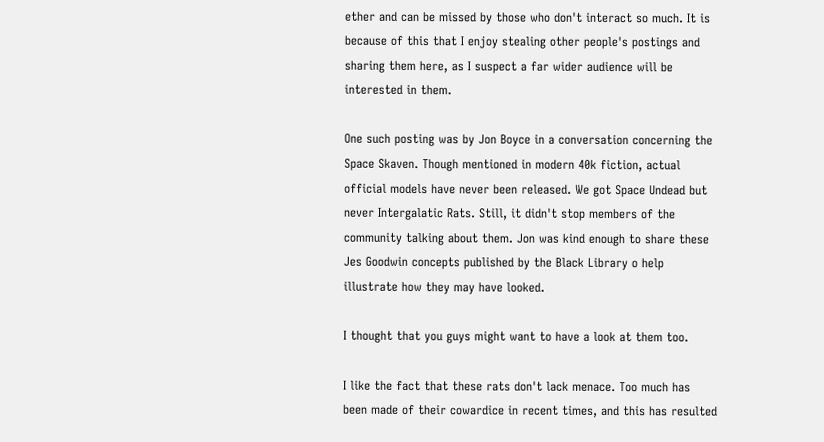ether and can be missed by those who don't interact so much. It is because of this that I enjoy stealing other people's postings and sharing them here, as I suspect a far wider audience will be interested in them.

One such posting was by Jon Boyce in a conversation concerning the Space Skaven. Though mentioned in modern 40k fiction, actual official models have never been released. We got Space Undead but never Intergalatic Rats. Still, it didn't stop members of the community talking about them. Jon was kind enough to share these Jes Goodwin concepts published by the Black Library o help illustrate how they may have looked.

I thought that you guys might want to have a look at them too.

I like the fact that these rats don't lack menace. Too much has been made of their cowardice in recent times, and this has resulted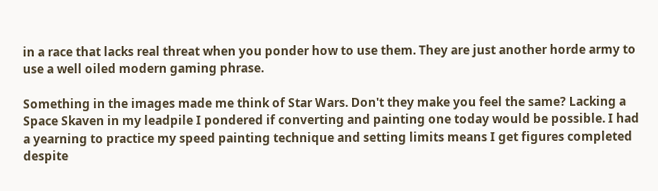in a race that lacks real threat when you ponder how to use them. They are just another horde army to use a well oiled modern gaming phrase.

Something in the images made me think of Star Wars. Don't they make you feel the same? Lacking a Space Skaven in my leadpile I pondered if converting and painting one today would be possible. I had a yearning to practice my speed painting technique and setting limits means I get figures completed despite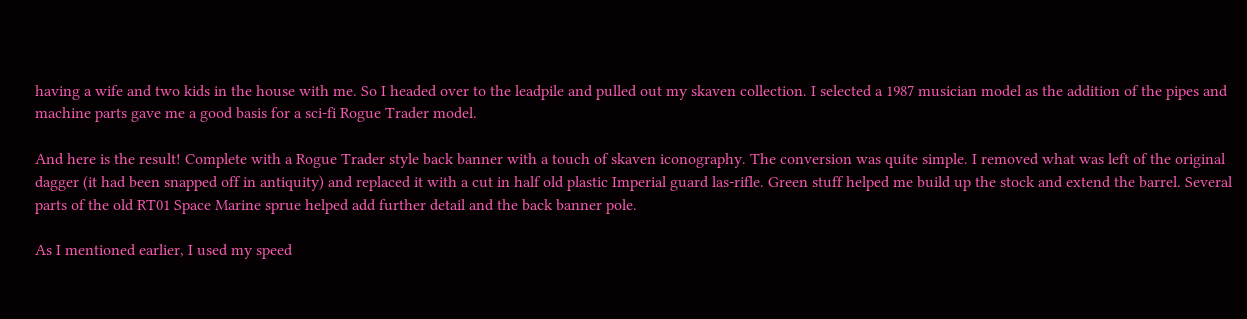having a wife and two kids in the house with me. So I headed over to the leadpile and pulled out my skaven collection. I selected a 1987 musician model as the addition of the pipes and machine parts gave me a good basis for a sci-fi Rogue Trader model.

And here is the result! Complete with a Rogue Trader style back banner with a touch of skaven iconography. The conversion was quite simple. I removed what was left of the original dagger (it had been snapped off in antiquity) and replaced it with a cut in half old plastic Imperial guard las-rifle. Green stuff helped me build up the stock and extend the barrel. Several parts of the old RT01 Space Marine sprue helped add further detail and the back banner pole.

As I mentioned earlier, I used my speed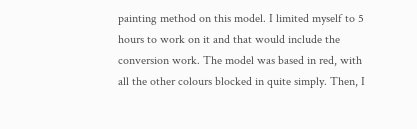painting method on this model. I limited myself to 5 hours to work on it and that would include the conversion work. The model was based in red, with all the other colours blocked in quite simply. Then, I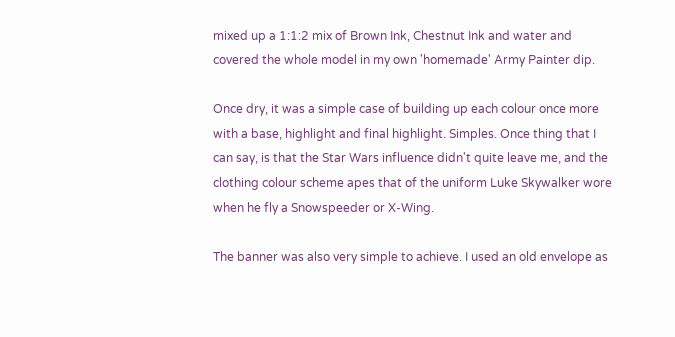mixed up a 1:1:2 mix of Brown Ink, Chestnut Ink and water and covered the whole model in my own 'homemade' Army Painter dip.

Once dry, it was a simple case of building up each colour once more with a base, highlight and final highlight. Simples. Once thing that I can say, is that the Star Wars influence didn't quite leave me, and the clothing colour scheme apes that of the uniform Luke Skywalker wore when he fly a Snowspeeder or X-Wing.

The banner was also very simple to achieve. I used an old envelope as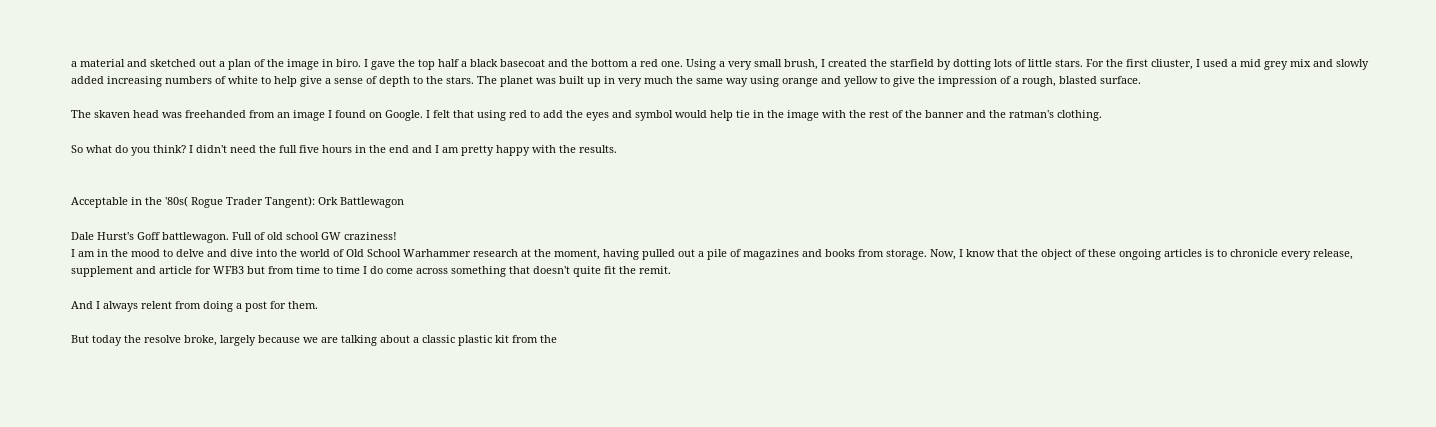a material and sketched out a plan of the image in biro. I gave the top half a black basecoat and the bottom a red one. Using a very small brush, I created the starfield by dotting lots of little stars. For the first cliuster, I used a mid grey mix and slowly added increasing numbers of white to help give a sense of depth to the stars. The planet was built up in very much the same way using orange and yellow to give the impression of a rough, blasted surface.

The skaven head was freehanded from an image I found on Google. I felt that using red to add the eyes and symbol would help tie in the image with the rest of the banner and the ratman's clothing.

So what do you think? I didn't need the full five hours in the end and I am pretty happy with the results.


Acceptable in the '80s( Rogue Trader Tangent): Ork Battlewagon

Dale Hurst's Goff battlewagon. Full of old school GW craziness!
I am in the mood to delve and dive into the world of Old School Warhammer research at the moment, having pulled out a pile of magazines and books from storage. Now, I know that the object of these ongoing articles is to chronicle every release, supplement and article for WFB3 but from time to time I do come across something that doesn't quite fit the remit.

And I always relent from doing a post for them.

But today the resolve broke, largely because we are talking about a classic plastic kit from the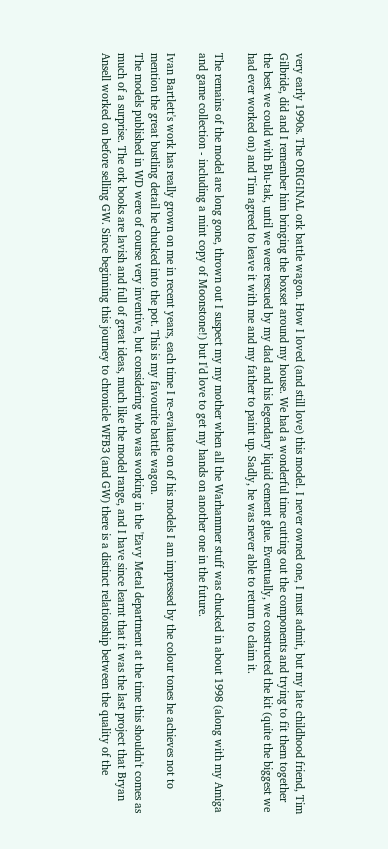very early 1990s. The ORIGINAL ork battle wagon. How I loved (and still love) this model. I never owned one, I must admit, but my late childhood friend, Tim Gilbride, did and I remember him bringing the boxset around my house. We had a wonderful time cutting out the components and trying to fit them together the best we could with Blu-tak, until we were rescued by my dad and his legendary liquid cement glue. Eventually, we constructed the kit (quite the biggest we had ever worked on) and Tim agreed to leave it with me and my father to paint up. Sadly, he was never able to return to claim it.

The remains of the model are long gone, thrown out I suspect my my mother when all the Warhammer stuff was chucked in about 1998 (along with my Amiga and game collection - including a mint copy of Moonstone!) but I'd love to get my hands on another one in the future.

Ivan Bartlett's work has really grown on me in recent years, each time I re-evaluate on of his models I am impressed by the colour tones he achieves not to mention the great bustling detail he chucked into the pot. This is my favourite battle wagon.
The models published in WD were of course very inventive, but considering who was working in the 'Eavy Metal department at the time this shouldn't comes as much of a surprise. The ork books are lavish and full of great ideas, much like the model range, and I have since learnt that it was the last project that Bryan Ansell worked on before selling GW. Since beginning this journey to chronicle WFB3 (and GW) there is a distinct relationship between the quality of the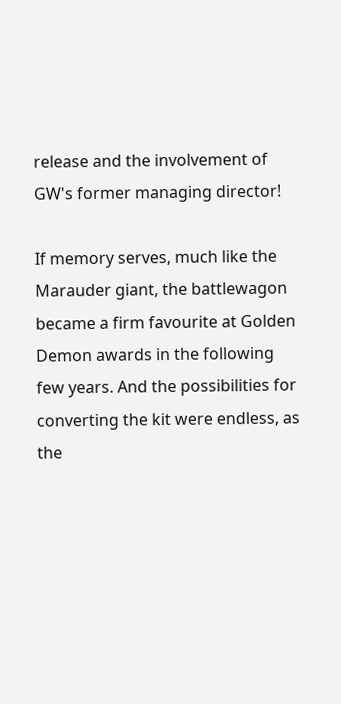release and the involvement of GW's former managing director!

If memory serves, much like the Marauder giant, the battlewagon became a firm favourite at Golden Demon awards in the following few years. And the possibilities for converting the kit were endless, as the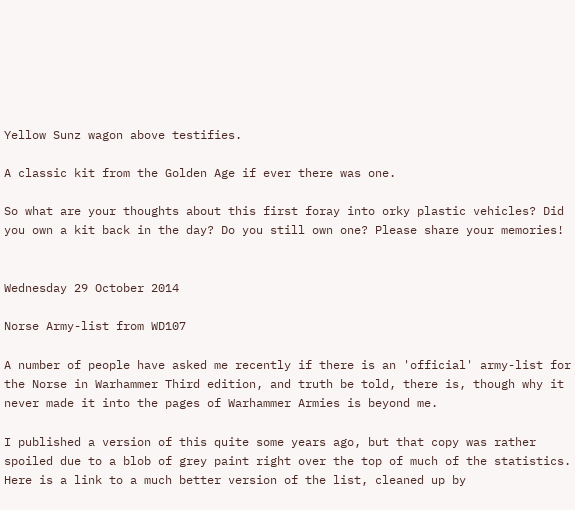Yellow Sunz wagon above testifies.

A classic kit from the Golden Age if ever there was one.

So what are your thoughts about this first foray into orky plastic vehicles? Did you own a kit back in the day? Do you still own one? Please share your memories!


Wednesday 29 October 2014

Norse Army-list from WD107

A number of people have asked me recently if there is an 'official' army-list for the Norse in Warhammer Third edition, and truth be told, there is, though why it never made it into the pages of Warhammer Armies is beyond me.

I published a version of this quite some years ago, but that copy was rather spoiled due to a blob of grey paint right over the top of much of the statistics. Here is a link to a much better version of the list, cleaned up by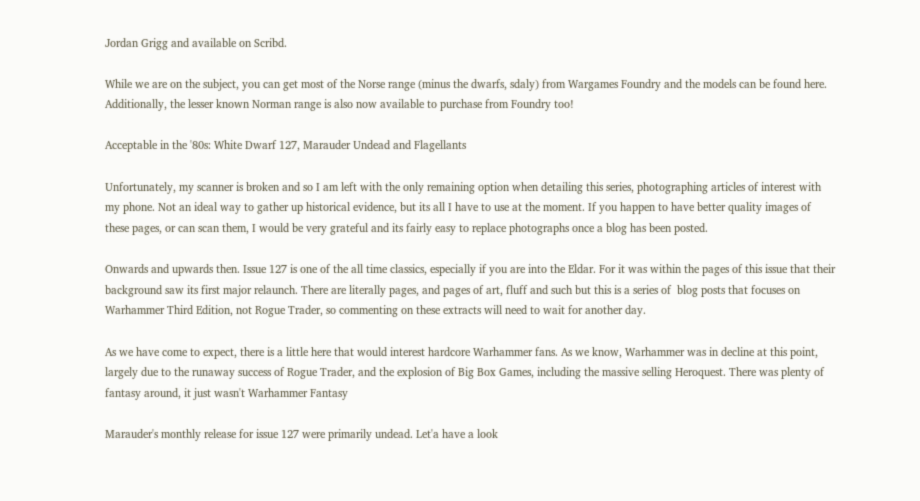Jordan Grigg and available on Scribd.

While we are on the subject, you can get most of the Norse range (minus the dwarfs, sdaly) from Wargames Foundry and the models can be found here. Additionally, the lesser known Norman range is also now available to purchase from Foundry too!

Acceptable in the '80s: White Dwarf 127, Marauder Undead and Flagellants

Unfortunately, my scanner is broken and so I am left with the only remaining option when detailing this series, photographing articles of interest with my phone. Not an ideal way to gather up historical evidence, but its all I have to use at the moment. If you happen to have better quality images of these pages, or can scan them, I would be very grateful and its fairly easy to replace photographs once a blog has been posted.

Onwards and upwards then. Issue 127 is one of the all time classics, especially if you are into the Eldar. For it was within the pages of this issue that their background saw its first major relaunch. There are literally pages, and pages of art, fluff and such but this is a series of  blog posts that focuses on Warhammer Third Edition, not Rogue Trader, so commenting on these extracts will need to wait for another day.

As we have come to expect, there is a little here that would interest hardcore Warhammer fans. As we know, Warhammer was in decline at this point, largely due to the runaway success of Rogue Trader, and the explosion of Big Box Games, including the massive selling Heroquest. There was plenty of fantasy around, it just wasn't Warhammer Fantasy

Marauder's monthly release for issue 127 were primarily undead. Let'a have a look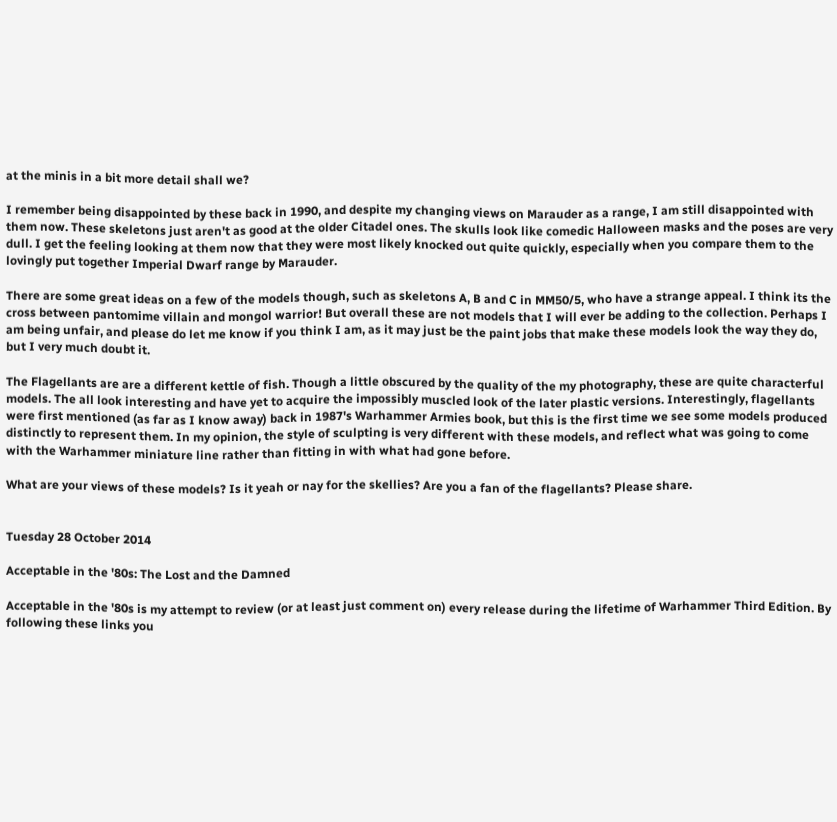at the minis in a bit more detail shall we?

I remember being disappointed by these back in 1990, and despite my changing views on Marauder as a range, I am still disappointed with them now. These skeletons just aren't as good at the older Citadel ones. The skulls look like comedic Halloween masks and the poses are very dull. I get the feeling looking at them now that they were most likely knocked out quite quickly, especially when you compare them to the lovingly put together Imperial Dwarf range by Marauder.

There are some great ideas on a few of the models though, such as skeletons A, B and C in MM50/5, who have a strange appeal. I think its the cross between pantomime villain and mongol warrior! But overall these are not models that I will ever be adding to the collection. Perhaps I am being unfair, and please do let me know if you think I am, as it may just be the paint jobs that make these models look the way they do, but I very much doubt it.

The Flagellants are are a different kettle of fish. Though a little obscured by the quality of the my photography, these are quite characterful models. The all look interesting and have yet to acquire the impossibly muscled look of the later plastic versions. Interestingly, flagellants were first mentioned (as far as I know away) back in 1987's Warhammer Armies book, but this is the first time we see some models produced distinctly to represent them. In my opinion, the style of sculpting is very different with these models, and reflect what was going to come with the Warhammer miniature line rather than fitting in with what had gone before.

What are your views of these models? Is it yeah or nay for the skellies? Are you a fan of the flagellants? Please share.


Tuesday 28 October 2014

Acceptable in the '80s: The Lost and the Damned

Acceptable in the '80s is my attempt to review (or at least just comment on) every release during the lifetime of Warhammer Third Edition. By following these links you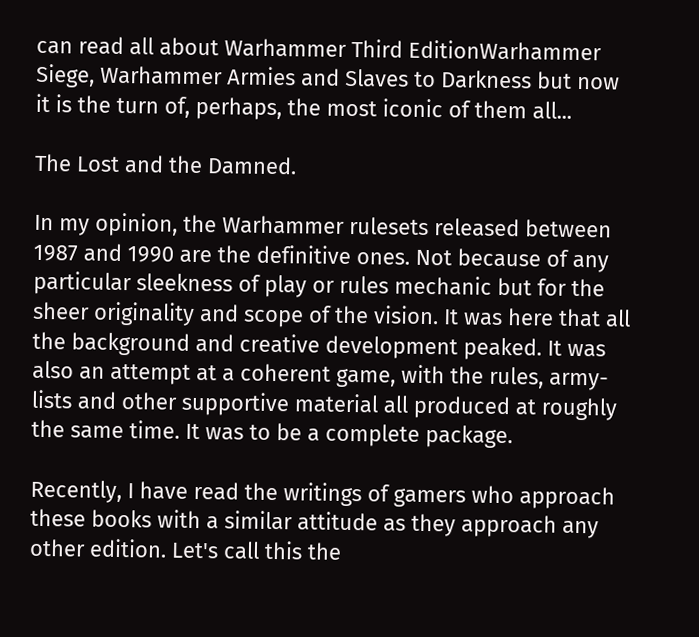can read all about Warhammer Third EditionWarhammer Siege, Warhammer Armies and Slaves to Darkness but now it is the turn of, perhaps, the most iconic of them all...

The Lost and the Damned.

In my opinion, the Warhammer rulesets released between 1987 and 1990 are the definitive ones. Not because of any particular sleekness of play or rules mechanic but for the sheer originality and scope of the vision. It was here that all the background and creative development peaked. It was also an attempt at a coherent game, with the rules, army-lists and other supportive material all produced at roughly the same time. It was to be a complete package.

Recently, I have read the writings of gamers who approach these books with a similar attitude as they approach any other edition. Let's call this the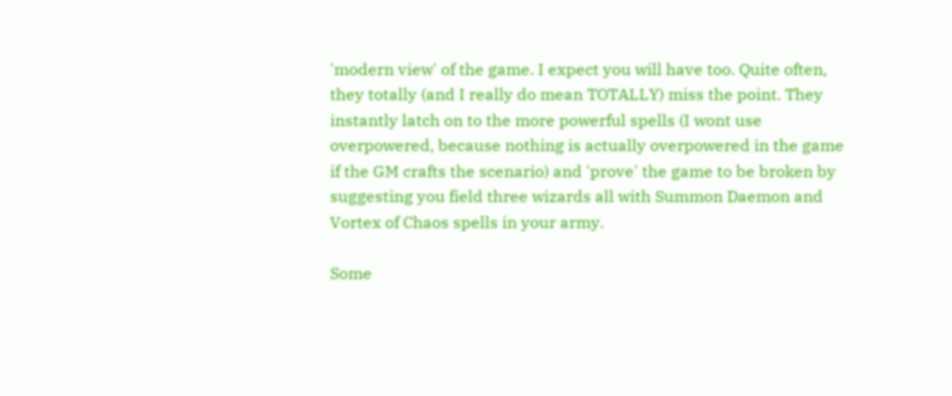'modern view' of the game. I expect you will have too. Quite often, they totally (and I really do mean TOTALLY) miss the point. They instantly latch on to the more powerful spells (I wont use overpowered, because nothing is actually overpowered in the game if the GM crafts the scenario) and 'prove' the game to be broken by suggesting you field three wizards all with Summon Daemon and Vortex of Chaos spells in your army.

Some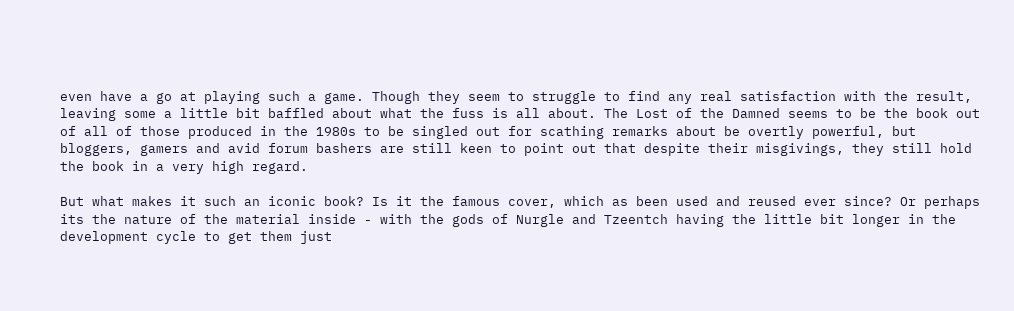even have a go at playing such a game. Though they seem to struggle to find any real satisfaction with the result, leaving some a little bit baffled about what the fuss is all about. The Lost of the Damned seems to be the book out of all of those produced in the 1980s to be singled out for scathing remarks about be overtly powerful, but bloggers, gamers and avid forum bashers are still keen to point out that despite their misgivings, they still hold the book in a very high regard.

But what makes it such an iconic book? Is it the famous cover, which as been used and reused ever since? Or perhaps its the nature of the material inside - with the gods of Nurgle and Tzeentch having the little bit longer in the development cycle to get them just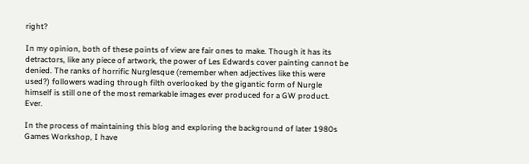right?

In my opinion, both of these points of view are fair ones to make. Though it has its detractors, like any piece of artwork, the power of Les Edwards cover painting cannot be denied. The ranks of horrific Nurglesque (remember when adjectives like this were used?) followers wading through filth overlooked by the gigantic form of Nurgle himself is still one of the most remarkable images ever produced for a GW product. Ever.

In the process of maintaining this blog and exploring the background of later 1980s Games Workshop, I have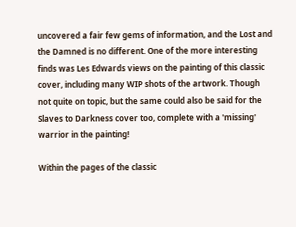uncovered a fair few gems of information, and the Lost and the Damned is no different. One of the more interesting finds was Les Edwards views on the painting of this classic cover, including many WIP shots of the artwork. Though not quite on topic, but the same could also be said for the Slaves to Darkness cover too, complete with a 'missing' warrior in the painting!

Within the pages of the classic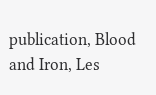publication, Blood and Iron, Les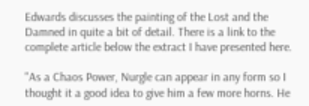Edwards discusses the painting of the Lost and the Damned in quite a bit of detail. There is a link to the complete article below the extract I have presented here.

"As a Chaos Power, Nurgle can appear in any form so I thought it a good idea to give him a few more horns. He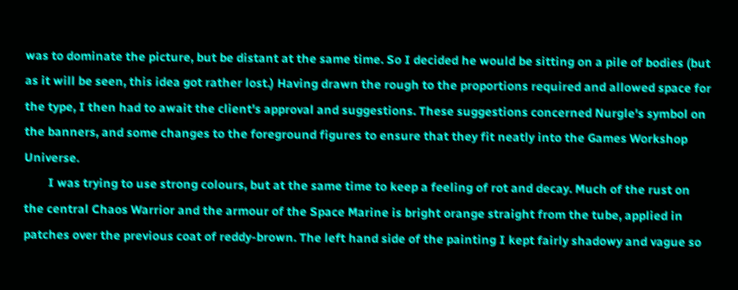was to dominate the picture, but be distant at the same time. So I decided he would be sitting on a pile of bodies (but as it will be seen, this idea got rather lost.) Having drawn the rough to the proportions required and allowed space for the type, I then had to await the client's approval and suggestions. These suggestions concerned Nurgle's symbol on the banners, and some changes to the foreground figures to ensure that they fit neatly into the Games Workshop Universe.
        I was trying to use strong colours, but at the same time to keep a feeling of rot and decay. Much of the rust on the central Chaos Warrior and the armour of the Space Marine is bright orange straight from the tube, applied in patches over the previous coat of reddy-brown. The left hand side of the painting I kept fairly shadowy and vague so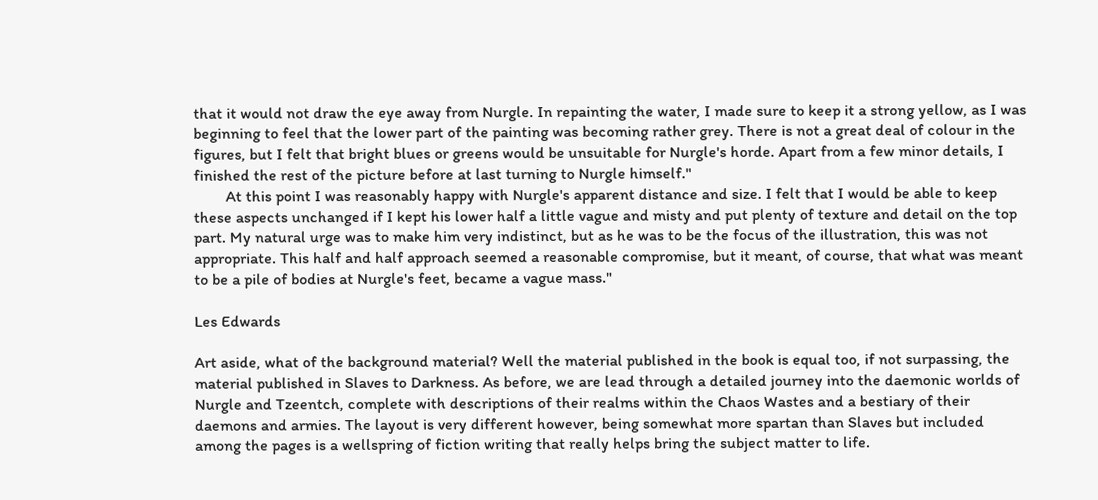that it would not draw the eye away from Nurgle. In repainting the water, I made sure to keep it a strong yellow, as I was beginning to feel that the lower part of the painting was becoming rather grey. There is not a great deal of colour in the figures, but I felt that bright blues or greens would be unsuitable for Nurgle's horde. Apart from a few minor details, I finished the rest of the picture before at last turning to Nurgle himself."
        At this point I was reasonably happy with Nurgle's apparent distance and size. I felt that I would be able to keep these aspects unchanged if I kept his lower half a little vague and misty and put plenty of texture and detail on the top part. My natural urge was to make him very indistinct, but as he was to be the focus of the illustration, this was not appropriate. This half and half approach seemed a reasonable compromise, but it meant, of course, that what was meant to be a pile of bodies at Nurgle's feet, became a vague mass."

Les Edwards

Art aside, what of the background material? Well the material published in the book is equal too, if not surpassing, the material published in Slaves to Darkness. As before, we are lead through a detailed journey into the daemonic worlds of Nurgle and Tzeentch, complete with descriptions of their realms within the Chaos Wastes and a bestiary of their daemons and armies. The layout is very different however, being somewhat more spartan than Slaves but included among the pages is a wellspring of fiction writing that really helps bring the subject matter to life.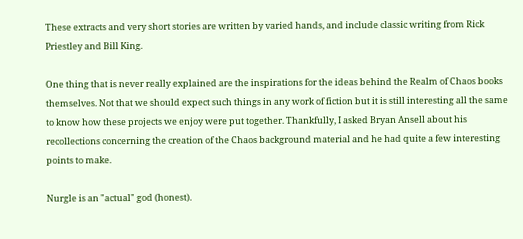These extracts and very short stories are written by varied hands, and include classic writing from Rick Priestley and Bill King.

One thing that is never really explained are the inspirations for the ideas behind the Realm of Chaos books themselves. Not that we should expect such things in any work of fiction but it is still interesting all the same to know how these projects we enjoy were put together. Thankfully, I asked Bryan Ansell about his recollections concerning the creation of the Chaos background material and he had quite a few interesting points to make.

Nurgle is an "actual" god (honest).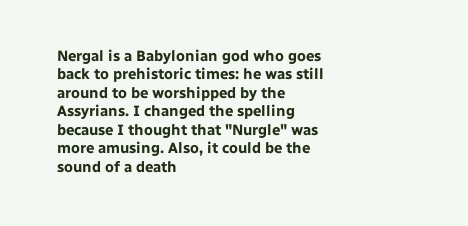Nergal is a Babylonian god who goes back to prehistoric times: he was still around to be worshipped by the Assyrians. I changed the spelling because I thought that "Nurgle" was more amusing. Also, it could be the sound of a death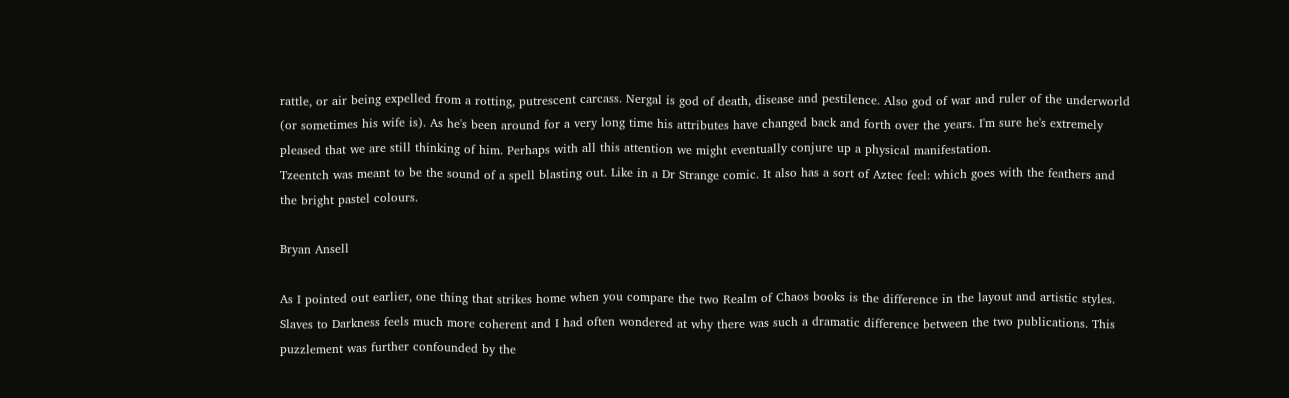rattle, or air being expelled from a rotting, putrescent carcass. Nergal is god of death, disease and pestilence. Also god of war and ruler of the underworld (or sometimes his wife is). As he's been around for a very long time his attributes have changed back and forth over the years. I'm sure he's extremely pleased that we are still thinking of him. Perhaps with all this attention we might eventually conjure up a physical manifestation.
Tzeentch was meant to be the sound of a spell blasting out. Like in a Dr Strange comic. It also has a sort of Aztec feel: which goes with the feathers and the bright pastel colours.

Bryan Ansell

As I pointed out earlier, one thing that strikes home when you compare the two Realm of Chaos books is the difference in the layout and artistic styles. Slaves to Darkness feels much more coherent and I had often wondered at why there was such a dramatic difference between the two publications. This puzzlement was further confounded by the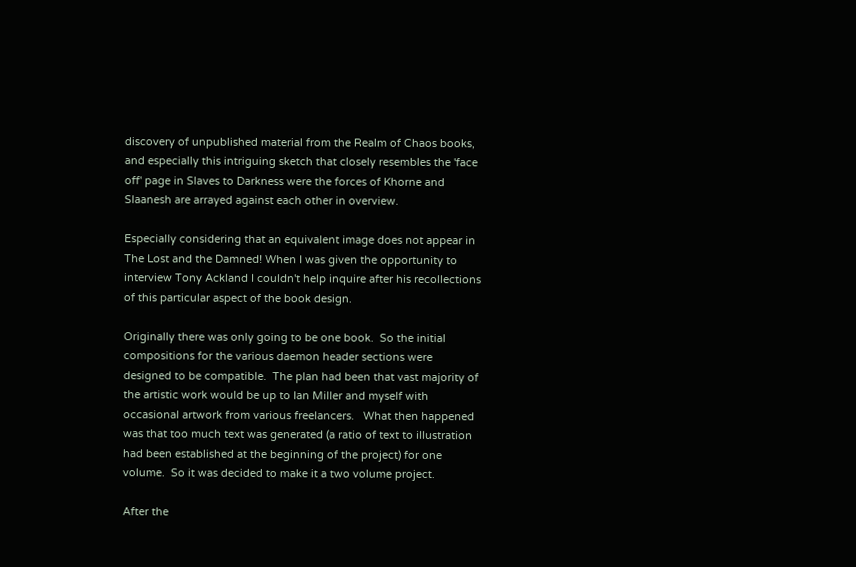discovery of unpublished material from the Realm of Chaos books, and especially this intriguing sketch that closely resembles the 'face off' page in Slaves to Darkness were the forces of Khorne and Slaanesh are arrayed against each other in overview.

Especially considering that an equivalent image does not appear in The Lost and the Damned! When I was given the opportunity to interview Tony Ackland I couldn't help inquire after his recollections of this particular aspect of the book design.

Originally there was only going to be one book.  So the initial compositions for the various daemon header sections were designed to be compatible.  The plan had been that vast majority of the artistic work would be up to Ian Miller and myself with occasional artwork from various freelancers.   What then happened was that too much text was generated (a ratio of text to illustration had been established at the beginning of the project) for one volume.  So it was decided to make it a two volume project.

After the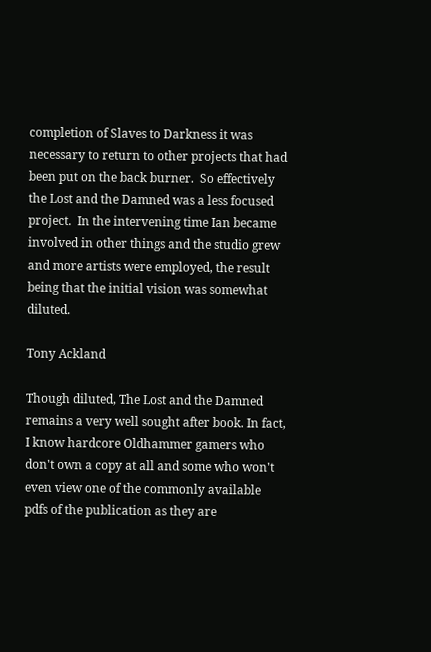completion of Slaves to Darkness it was necessary to return to other projects that had been put on the back burner.  So effectively the Lost and the Damned was a less focused project.  In the intervening time Ian became involved in other things and the studio grew and more artists were employed, the result being that the initial vision was somewhat diluted.

Tony Ackland

Though diluted, The Lost and the Damned remains a very well sought after book. In fact, I know hardcore Oldhammer gamers who don't own a copy at all and some who won't even view one of the commonly available pdfs of the publication as they are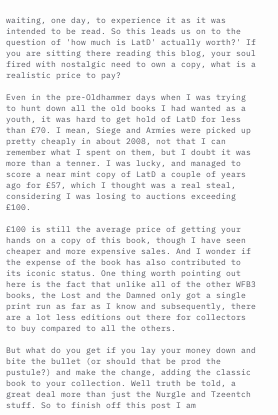waiting, one day, to experience it as it was intended to be read. So this leads us on to the question of 'how much is LatD' actually worth?' If you are sitting there reading this blog, your soul fired with nostalgic need to own a copy, what is a realistic price to pay?

Even in the pre-Oldhammer days when I was trying to hunt down all the old books I had wanted as a youth, it was hard to get hold of LatD for less than £70. I mean, Siege and Armies were picked up pretty cheaply in about 2008, not that I can remember what I spent on them, but I doubt it was more than a tenner. I was lucky, and managed to score a near mint copy of LatD a couple of years ago for £57, which I thought was a real steal, considering I was losing to auctions exceeding £100.

£100 is still the average price of getting your hands on a copy of this book, though I have seen cheaper and more expensive sales. And I wonder if the expense of the book has also contributed to its iconic status. One thing worth pointing out here is the fact that unlike all of the other WFB3 books, the Lost and the Damned only got a single print run as far as I know and subsequently, there are a lot less editions out there for collectors to buy compared to all the others.

But what do you get if you lay your money down and bite the bullet (or should that be prod the pustule?) and make the change, adding the classic book to your collection. Well truth be told, a great deal more than just the Nurgle and Tzeentch stuff. So to finish off this post I am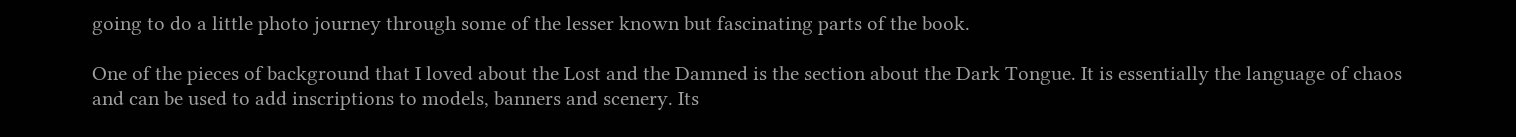going to do a little photo journey through some of the lesser known but fascinating parts of the book.

One of the pieces of background that I loved about the Lost and the Damned is the section about the Dark Tongue. It is essentially the language of chaos and can be used to add inscriptions to models, banners and scenery. Its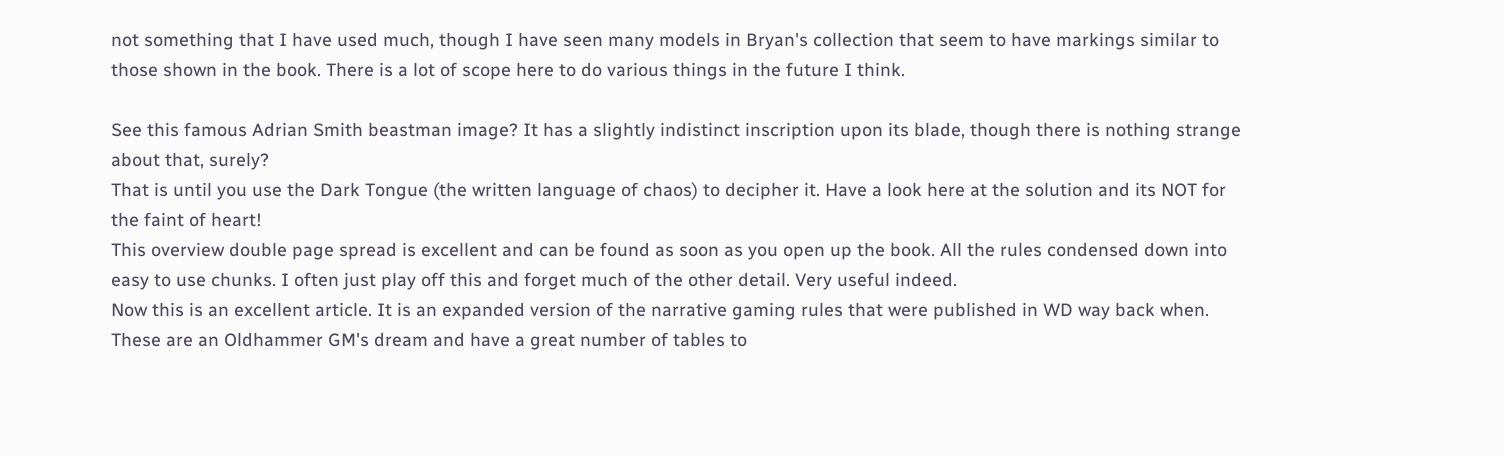not something that I have used much, though I have seen many models in Bryan's collection that seem to have markings similar to those shown in the book. There is a lot of scope here to do various things in the future I think.

See this famous Adrian Smith beastman image? It has a slightly indistinct inscription upon its blade, though there is nothing strange about that, surely?
That is until you use the Dark Tongue (the written language of chaos) to decipher it. Have a look here at the solution and its NOT for the faint of heart!
This overview double page spread is excellent and can be found as soon as you open up the book. All the rules condensed down into easy to use chunks. I often just play off this and forget much of the other detail. Very useful indeed.
Now this is an excellent article. It is an expanded version of the narrative gaming rules that were published in WD way back when. These are an Oldhammer GM's dream and have a great number of tables to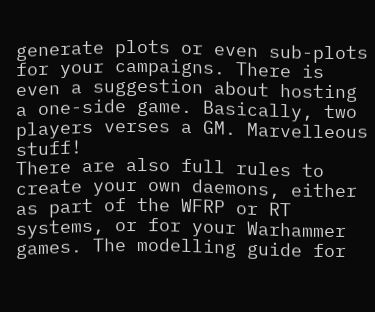generate plots or even sub-plots for your campaigns. There is even a suggestion about hosting a one-side game. Basically, two players verses a GM. Marvelleous stuff!
There are also full rules to create your own daemons, either as part of the WFRP or RT systems, or for your Warhammer games. The modelling guide for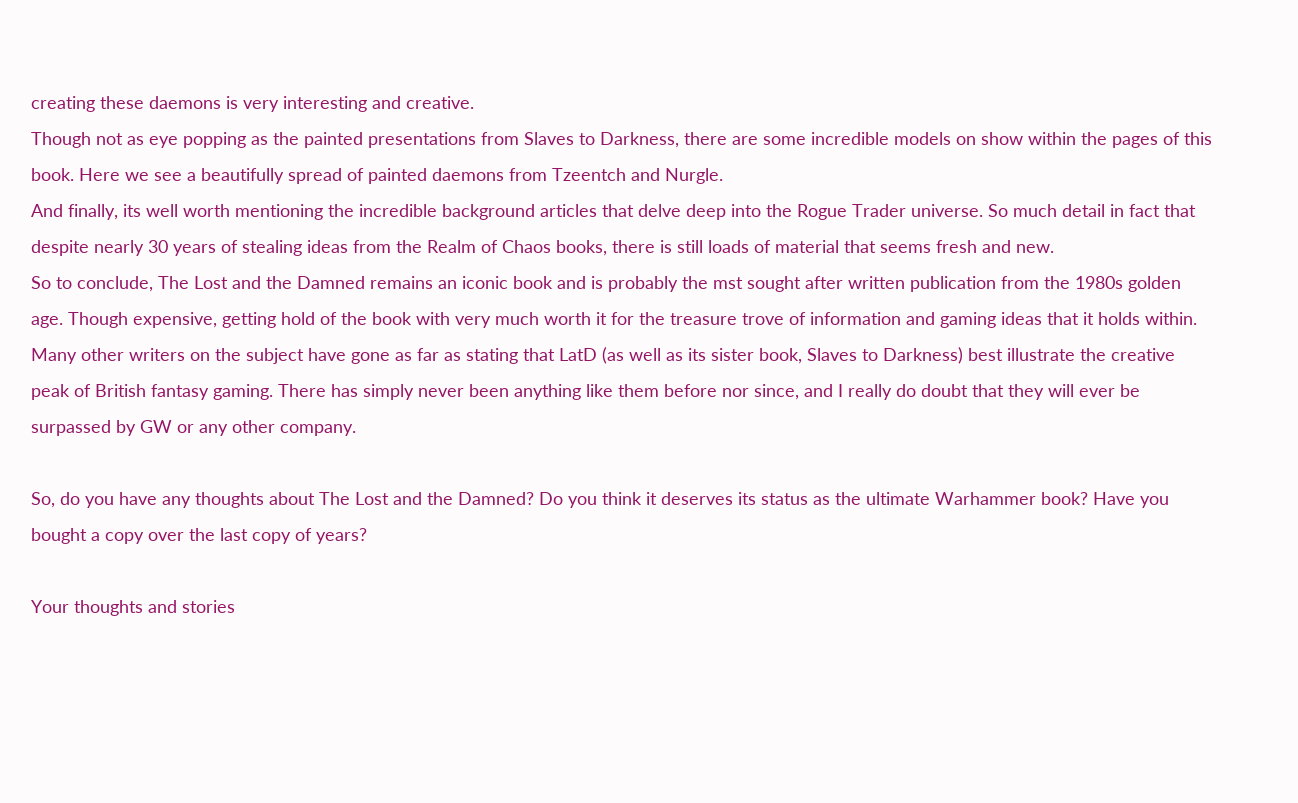creating these daemons is very interesting and creative.
Though not as eye popping as the painted presentations from Slaves to Darkness, there are some incredible models on show within the pages of this book. Here we see a beautifully spread of painted daemons from Tzeentch and Nurgle.
And finally, its well worth mentioning the incredible background articles that delve deep into the Rogue Trader universe. So much detail in fact that despite nearly 30 years of stealing ideas from the Realm of Chaos books, there is still loads of material that seems fresh and new.
So to conclude, The Lost and the Damned remains an iconic book and is probably the mst sought after written publication from the 1980s golden age. Though expensive, getting hold of the book with very much worth it for the treasure trove of information and gaming ideas that it holds within. Many other writers on the subject have gone as far as stating that LatD (as well as its sister book, Slaves to Darkness) best illustrate the creative peak of British fantasy gaming. There has simply never been anything like them before nor since, and I really do doubt that they will ever be surpassed by GW or any other company.

So, do you have any thoughts about The Lost and the Damned? Do you think it deserves its status as the ultimate Warhammer book? Have you bought a copy over the last copy of years?

Your thoughts and stories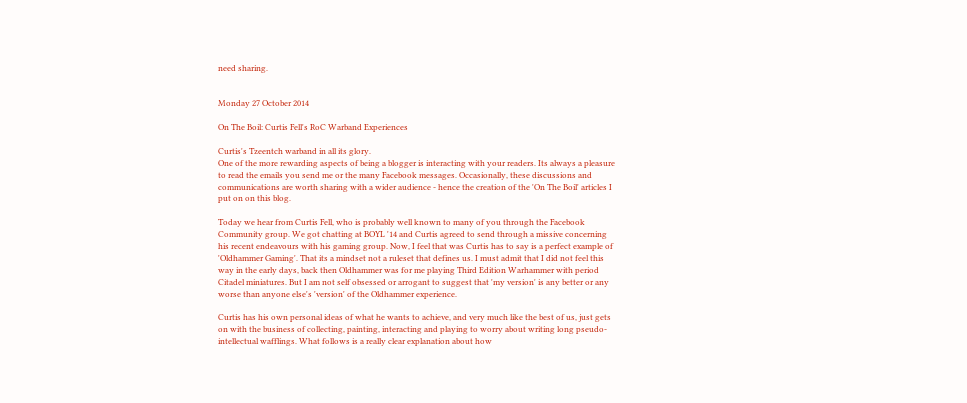need sharing.


Monday 27 October 2014

On The Boil: Curtis Fell's RoC Warband Experiences

Curtis's Tzeentch warband in all its glory.
One of the more rewarding aspects of being a blogger is interacting with your readers. Its always a pleasure to read the emails you send me or the many Facebook messages. Occasionally, these discussions and communications are worth sharing with a wider audience - hence the creation of the 'On The Boil' articles I put on on this blog.

Today we hear from Curtis Fell, who is probably well known to many of you through the Facebook Community group. We got chatting at BOYL '14 and Curtis agreed to send through a missive concerning his recent endeavours with his gaming group. Now, I feel that was Curtis has to say is a perfect example of 'Oldhammer Gaming'. That its a mindset not a ruleset that defines us. I must admit that I did not feel this way in the early days, back then Oldhammer was for me playing Third Edition Warhammer with period Citadel miniatures. But I am not self obsessed or arrogant to suggest that 'my version' is any better or any worse than anyone else's 'version' of the Oldhammer experience.

Curtis has his own personal ideas of what he wants to achieve, and very much like the best of us, just gets on with the business of collecting, painting, interacting and playing to worry about writing long pseudo-intellectual wafflings. What follows is a really clear explanation about how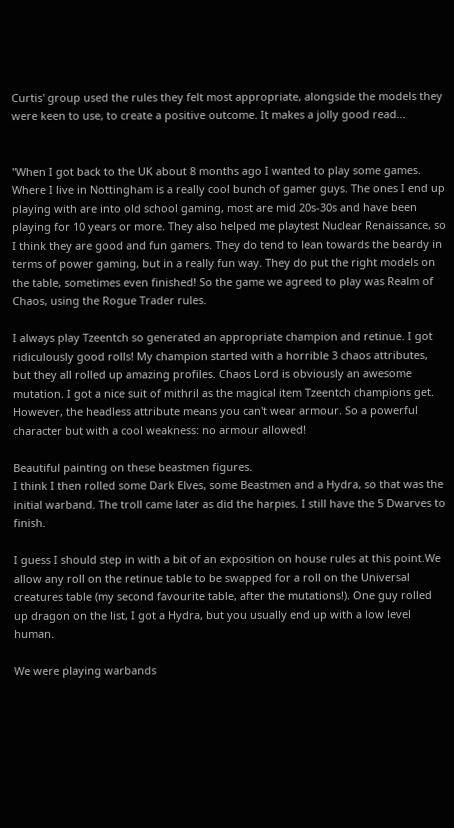Curtis' group used the rules they felt most appropriate, alongside the models they were keen to use, to create a positive outcome. It makes a jolly good read...


"When I got back to the UK about 8 months ago I wanted to play some games. Where I live in Nottingham is a really cool bunch of gamer guys. The ones I end up playing with are into old school gaming, most are mid 20s-30s and have been playing for 10 years or more. They also helped me playtest Nuclear Renaissance, so I think they are good and fun gamers. They do tend to lean towards the beardy in terms of power gaming, but in a really fun way. They do put the right models on the table, sometimes even finished! So the game we agreed to play was Realm of Chaos, using the Rogue Trader rules.

I always play Tzeentch so generated an appropriate champion and retinue. I got ridiculously good rolls! My champion started with a horrible 3 chaos attributes, but they all rolled up amazing profiles. Chaos Lord is obviously an awesome mutation. I got a nice suit of mithril as the magical item Tzeentch champions get. However, the headless attribute means you can't wear armour. So a powerful character but with a cool weakness: no armour allowed!

Beautiful painting on these beastmen figures.
I think I then rolled some Dark Elves, some Beastmen and a Hydra, so that was the initial warband. The troll came later as did the harpies. I still have the 5 Dwarves to finish.

I guess I should step in with a bit of an exposition on house rules at this point.We allow any roll on the retinue table to be swapped for a roll on the Universal creatures table (my second favourite table, after the mutations!). One guy rolled up dragon on the list, I got a Hydra, but you usually end up with a low level human.

We were playing warbands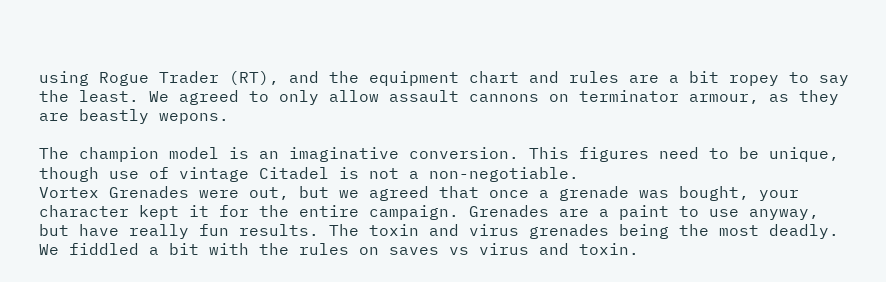using Rogue Trader (RT), and the equipment chart and rules are a bit ropey to say the least. We agreed to only allow assault cannons on terminator armour, as they are beastly wepons.

The champion model is an imaginative conversion. This figures need to be unique, though use of vintage Citadel is not a non-negotiable.
Vortex Grenades were out, but we agreed that once a grenade was bought, your character kept it for the entire campaign. Grenades are a paint to use anyway, but have really fun results. The toxin and virus grenades being the most deadly. We fiddled a bit with the rules on saves vs virus and toxin.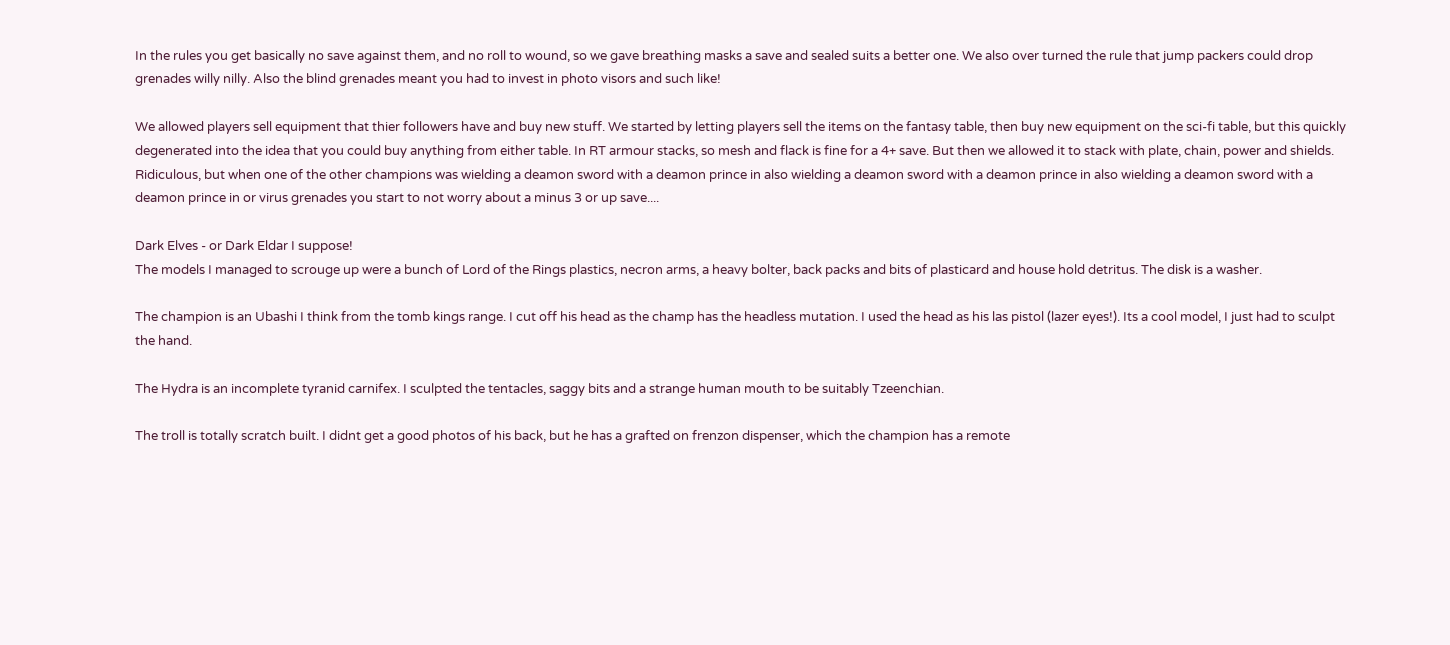In the rules you get basically no save against them, and no roll to wound, so we gave breathing masks a save and sealed suits a better one. We also over turned the rule that jump packers could drop grenades willy nilly. Also the blind grenades meant you had to invest in photo visors and such like!

We allowed players sell equipment that thier followers have and buy new stuff. We started by letting players sell the items on the fantasy table, then buy new equipment on the sci-fi table, but this quickly degenerated into the idea that you could buy anything from either table. In RT armour stacks, so mesh and flack is fine for a 4+ save. But then we allowed it to stack with plate, chain, power and shields. Ridiculous, but when one of the other champions was wielding a deamon sword with a deamon prince in also wielding a deamon sword with a deamon prince in also wielding a deamon sword with a deamon prince in or virus grenades you start to not worry about a minus 3 or up save....

Dark Elves - or Dark Eldar I suppose!
The models I managed to scrouge up were a bunch of Lord of the Rings plastics, necron arms, a heavy bolter, back packs and bits of plasticard and house hold detritus. The disk is a washer.

The champion is an Ubashi I think from the tomb kings range. I cut off his head as the champ has the headless mutation. I used the head as his las pistol (lazer eyes!). Its a cool model, I just had to sculpt the hand.

The Hydra is an incomplete tyranid carnifex. I sculpted the tentacles, saggy bits and a strange human mouth to be suitably Tzeenchian.

The troll is totally scratch built. I didnt get a good photos of his back, but he has a grafted on frenzon dispenser, which the champion has a remote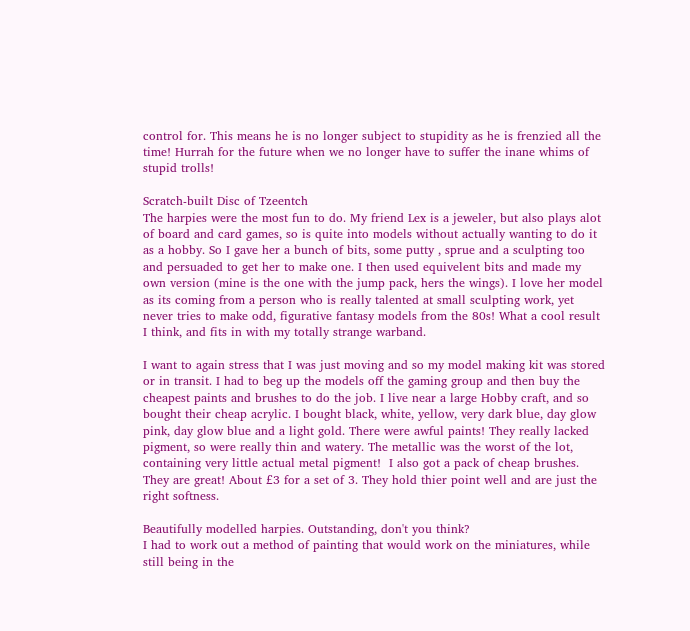control for. This means he is no longer subject to stupidity as he is frenzied all the time! Hurrah for the future when we no longer have to suffer the inane whims of stupid trolls!

Scratch-built Disc of Tzeentch
The harpies were the most fun to do. My friend Lex is a jeweler, but also plays alot of board and card games, so is quite into models without actually wanting to do it as a hobby. So I gave her a bunch of bits, some putty , sprue and a sculpting too and persuaded to get her to make one. I then used equivelent bits and made my own version (mine is the one with the jump pack, hers the wings). I love her model as its coming from a person who is really talented at small sculpting work, yet never tries to make odd, figurative fantasy models from the 80s! What a cool result I think, and fits in with my totally strange warband.

I want to again stress that I was just moving and so my model making kit was stored or in transit. I had to beg up the models off the gaming group and then buy the cheapest paints and brushes to do the job. I live near a large Hobby craft, and so bought their cheap acrylic. I bought black, white, yellow, very dark blue, day glow pink, day glow blue and a light gold. There were awful paints! They really lacked pigment, so were really thin and watery. The metallic was the worst of the lot, containing very little actual metal pigment!  I also got a pack of cheap brushes. They are great! About £3 for a set of 3. They hold thier point well and are just the right softness.

Beautifully modelled harpies. Outstanding, don't you think?
I had to work out a method of painting that would work on the miniatures, while still being in the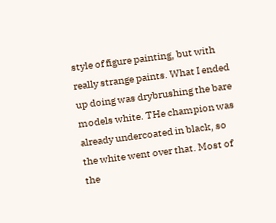style of figure painting, but with really strange paints. What I ended up doing was drybrushing the bare models white. THe champion was already undercoated in black, so the white went over that. Most of the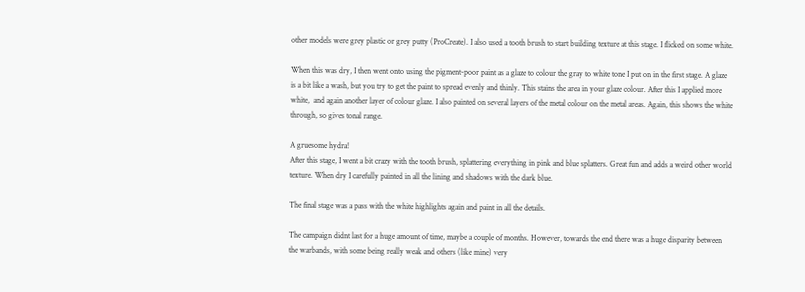other models were grey plastic or grey putty (ProCreate). I also used a tooth brush to start building texture at this stage. I flicked on some white.

When this was dry, I then went onto using the pigment-poor paint as a glaze to colour the gray to white tone I put on in the first stage. A glaze is a bit like a wash, but you try to get the paint to spread evenly and thinly. This stains the area in your glaze colour. After this I applied more white,  and again another layer of colour glaze. I also painted on several layers of the metal colour on the metal areas. Again, this shows the white through, so gives tonal range.

A gruesome hydra!
After this stage, I went a bit crazy with the tooth brush, splattering everything in pink and blue splatters. Great fun and adds a weird other world texture. When dry I carefully painted in all the lining and shadows with the dark blue.

The final stage was a pass with the white highlights again and paint in all the details.

The campaign didnt last for a huge amount of time, maybe a couple of months. However, towards the end there was a huge disparity between the warbands, with some being really weak and others (like mine) very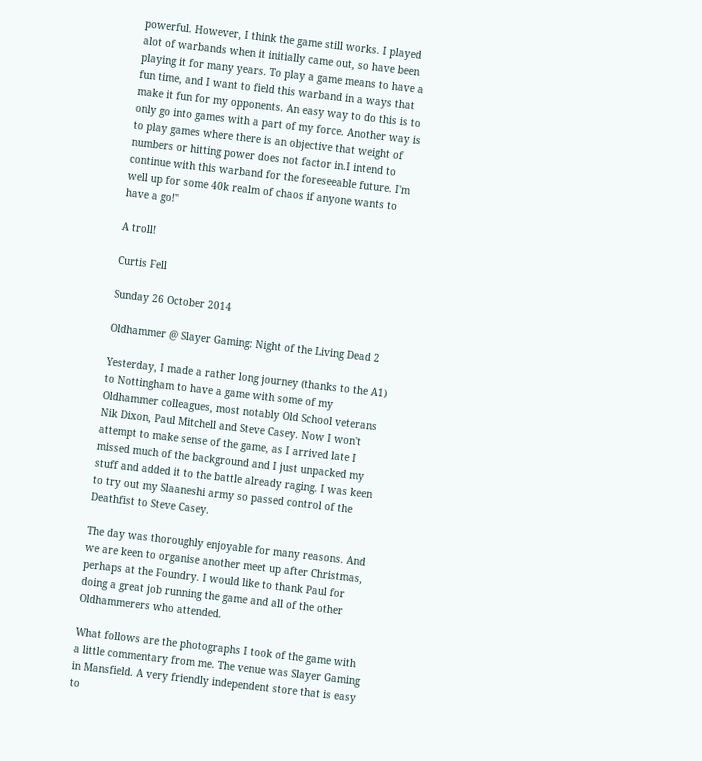powerful. However, I think the game still works. I played alot of warbands when it initially came out, so have been playing it for many years. To play a game means to have a fun time, and I want to field this warband in a ways that make it fun for my opponents. An easy way to do this is to only go into games with a part of my force. Another way is to play games where there is an objective that weight of numbers or hitting power does not factor in.I intend to continue with this warband for the foreseeable future. I'm well up for some 40k realm of chaos if anyone wants to have a go!"

A troll!

Curtis Fell

Sunday 26 October 2014

Oldhammer @ Slayer Gaming: Night of the Living Dead 2

Yesterday, I made a rather long journey (thanks to the A1) to Nottingham to have a game with some of my Oldhammer colleagues, most notably Old School veterans Nik Dixon, Paul Mitchell and Steve Casey. Now I won't attempt to make sense of the game, as I arrived late I missed much of the background and I just unpacked my stuff and added it to the battle already raging. I was keen to try out my Slaaneshi army so passed control of the Deathfist to Steve Casey.

The day was thoroughly enjoyable for many reasons. And we are keen to organise another meet up after Christmas, perhaps at the Foundry. I would like to thank Paul for doing a great job running the game and all of the other Oldhammerers who attended.

What follows are the photographs I took of the game with a little commentary from me. The venue was Slayer Gaming in Mansfield. A very friendly independent store that is easy to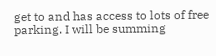get to and has access to lots of free parking. I will be summing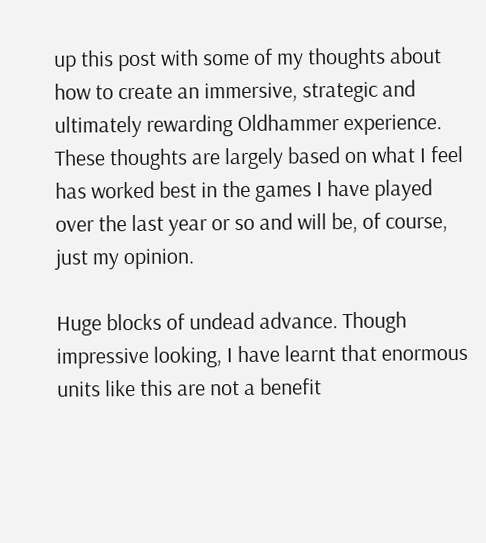up this post with some of my thoughts about how to create an immersive, strategic and ultimately rewarding Oldhammer experience. These thoughts are largely based on what I feel has worked best in the games I have played over the last year or so and will be, of course, just my opinion.

Huge blocks of undead advance. Though impressive looking, I have learnt that enormous units like this are not a benefit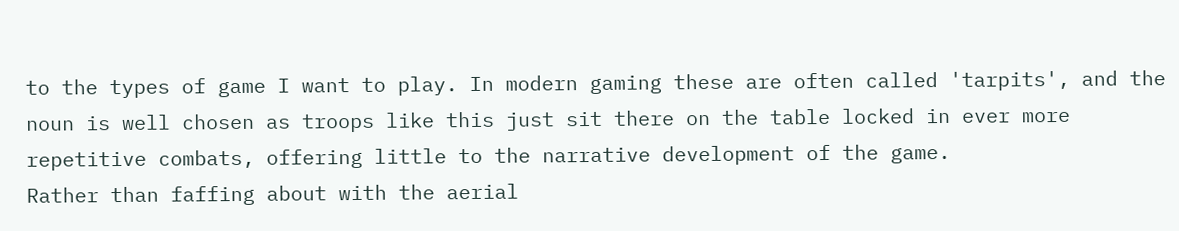to the types of game I want to play. In modern gaming these are often called 'tarpits', and the noun is well chosen as troops like this just sit there on the table locked in ever more repetitive combats, offering little to the narrative development of the game.
Rather than faffing about with the aerial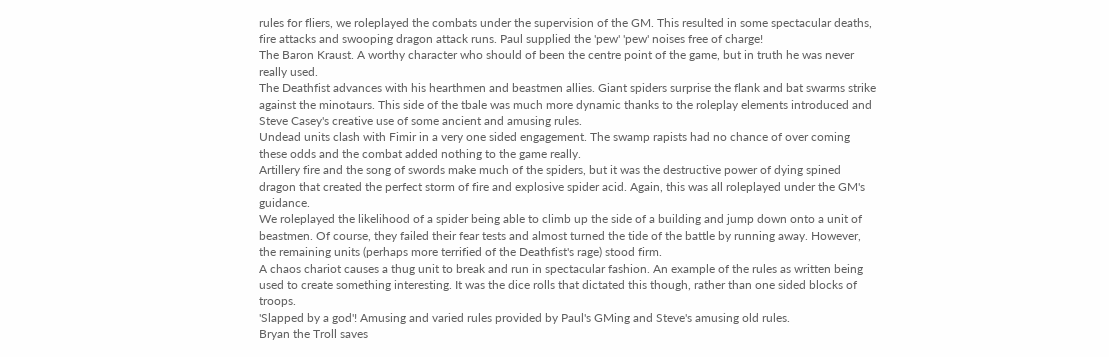rules for fliers, we roleplayed the combats under the supervision of the GM. This resulted in some spectacular deaths, fire attacks and swooping dragon attack runs. Paul supplied the 'pew' 'pew' noises free of charge!
The Baron Kraust. A worthy character who should of been the centre point of the game, but in truth he was never really used.
The Deathfist advances with his hearthmen and beastmen allies. Giant spiders surprise the flank and bat swarms strike against the minotaurs. This side of the tbale was much more dynamic thanks to the roleplay elements introduced and Steve Casey's creative use of some ancient and amusing rules.
Undead units clash with Fimir in a very one sided engagement. The swamp rapists had no chance of over coming these odds and the combat added nothing to the game really.
Artillery fire and the song of swords make much of the spiders, but it was the destructive power of dying spined dragon that created the perfect storm of fire and explosive spider acid. Again, this was all roleplayed under the GM's guidance.
We roleplayed the likelihood of a spider being able to climb up the side of a building and jump down onto a unit of beastmen. Of course, they failed their fear tests and almost turned the tide of the battle by running away. However, the remaining units (perhaps more terrified of the Deathfist's rage) stood firm.
A chaos chariot causes a thug unit to break and run in spectacular fashion. An example of the rules as written being used to create something interesting. It was the dice rolls that dictated this though, rather than one sided blocks of troops.
'Slapped by a god'! Amusing and varied rules provided by Paul's GMing and Steve's amusing old rules.
Bryan the Troll saves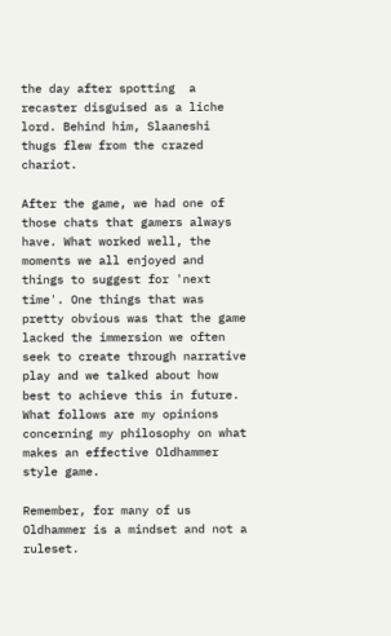the day after spotting  a recaster disguised as a liche lord. Behind him, Slaaneshi thugs flew from the crazed chariot.

After the game, we had one of those chats that gamers always have. What worked well, the moments we all enjoyed and things to suggest for 'next time'. One things that was pretty obvious was that the game lacked the immersion we often seek to create through narrative play and we talked about how best to achieve this in future. What follows are my opinions concerning my philosophy on what makes an effective Oldhammer style game.

Remember, for many of us Oldhammer is a mindset and not a ruleset.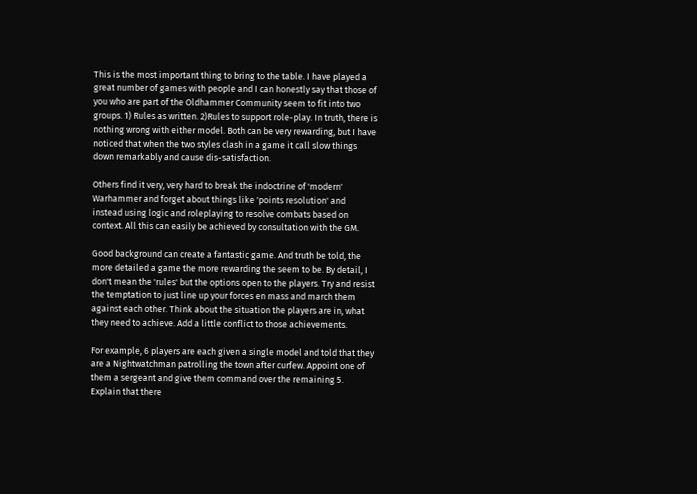This is the most important thing to bring to the table. I have played a great number of games with people and I can honestly say that those of you who are part of the Oldhammer Community seem to fit into two groups. 1) Rules as written. 2)Rules to support role-play. In truth, there is nothing wrong with either model. Both can be very rewarding, but I have noticed that when the two styles clash in a game it call slow things down remarkably and cause dis-satisfaction.

Others find it very, very hard to break the indoctrine of 'modern' Warhammer and forget about things like 'points resolution' and instead using logic and roleplaying to resolve combats based on context. All this can easily be achieved by consultation with the GM.

Good background can create a fantastic game. And truth be told, the more detailed a game the more rewarding the seem to be. By detail, I don't mean the 'rules' but the options open to the players. Try and resist the temptation to just line up your forces en mass and march them against each other. Think about the situation the players are in, what they need to achieve. Add a little conflict to those achievements.

For example, 6 players are each given a single model and told that they are a Nightwatchman patrolling the town after curfew. Appoint one of them a sergeant and give them command over the remaining 5. Explain that there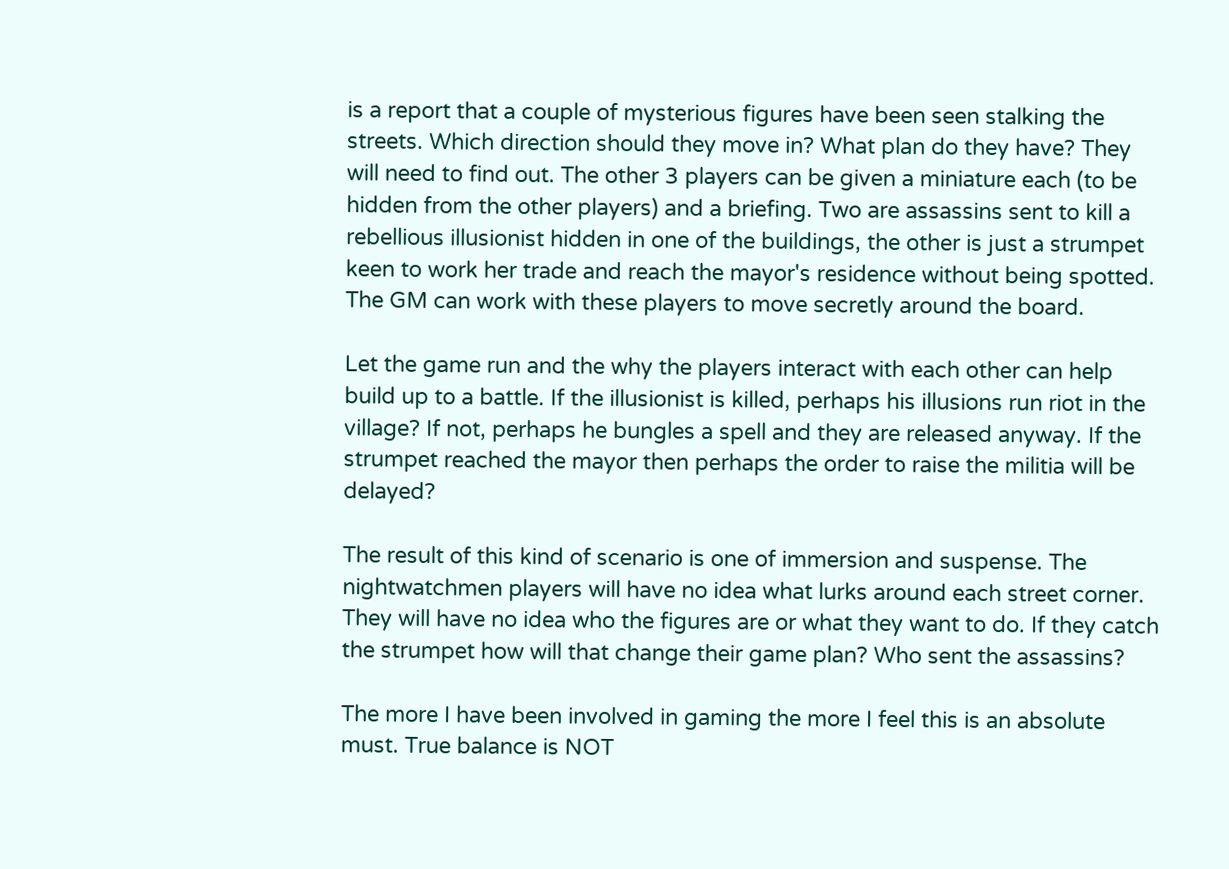is a report that a couple of mysterious figures have been seen stalking the streets. Which direction should they move in? What plan do they have? They will need to find out. The other 3 players can be given a miniature each (to be hidden from the other players) and a briefing. Two are assassins sent to kill a rebellious illusionist hidden in one of the buildings, the other is just a strumpet keen to work her trade and reach the mayor's residence without being spotted. The GM can work with these players to move secretly around the board.

Let the game run and the why the players interact with each other can help build up to a battle. If the illusionist is killed, perhaps his illusions run riot in the village? If not, perhaps he bungles a spell and they are released anyway. If the strumpet reached the mayor then perhaps the order to raise the militia will be delayed?

The result of this kind of scenario is one of immersion and suspense. The nightwatchmen players will have no idea what lurks around each street corner. They will have no idea who the figures are or what they want to do. If they catch the strumpet how will that change their game plan? Who sent the assassins?

The more I have been involved in gaming the more I feel this is an absolute must. True balance is NOT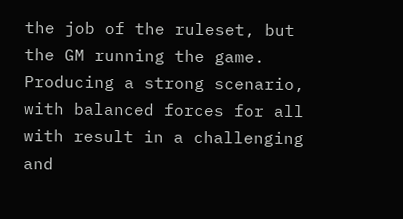the job of the ruleset, but the GM running the game. Producing a strong scenario, with balanced forces for all with result in a challenging and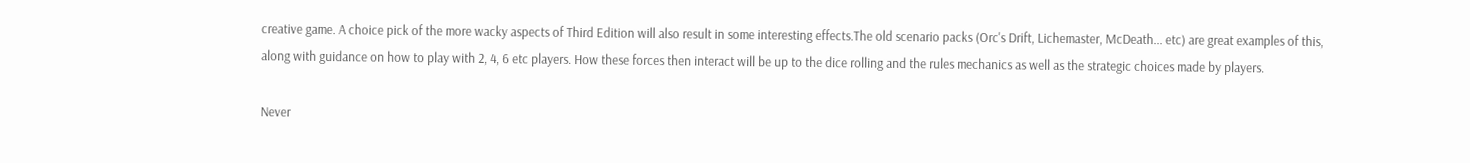creative game. A choice pick of the more wacky aspects of Third Edition will also result in some interesting effects.The old scenario packs (Orc's Drift, Lichemaster, McDeath... etc) are great examples of this, along with guidance on how to play with 2, 4, 6 etc players. How these forces then interact will be up to the dice rolling and the rules mechanics as well as the strategic choices made by players.

Never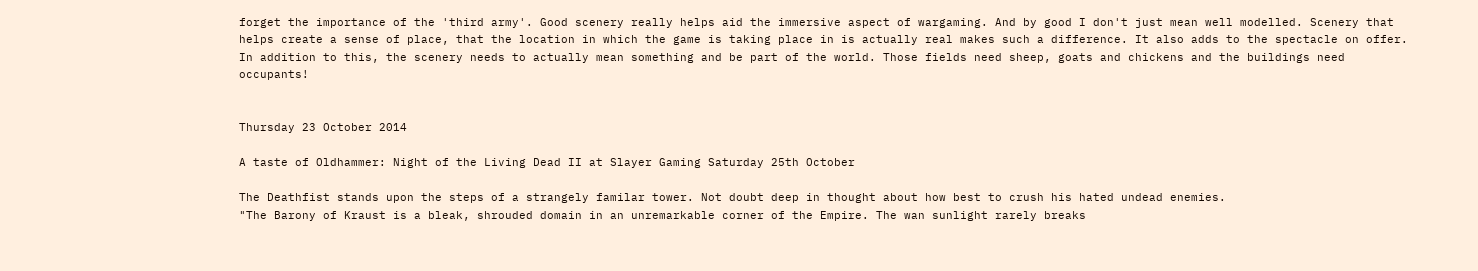forget the importance of the 'third army'. Good scenery really helps aid the immersive aspect of wargaming. And by good I don't just mean well modelled. Scenery that helps create a sense of place, that the location in which the game is taking place in is actually real makes such a difference. It also adds to the spectacle on offer. In addition to this, the scenery needs to actually mean something and be part of the world. Those fields need sheep, goats and chickens and the buildings need occupants!


Thursday 23 October 2014

A taste of Oldhammer: Night of the Living Dead II at Slayer Gaming Saturday 25th October

The Deathfist stands upon the steps of a strangely familar tower. Not doubt deep in thought about how best to crush his hated undead enemies.
"The Barony of Kraust is a bleak, shrouded domain in an unremarkable corner of the Empire. The wan sunlight rarely breaks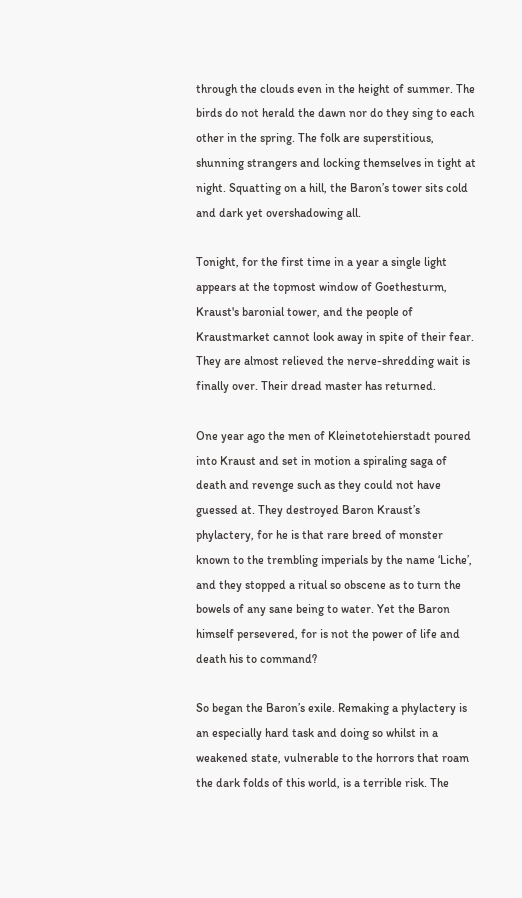through the clouds even in the height of summer. The birds do not herald the dawn nor do they sing to each other in the spring. The folk are superstitious, shunning strangers and locking themselves in tight at night. Squatting on a hill, the Baron’s tower sits cold and dark yet overshadowing all.

Tonight, for the first time in a year a single light appears at the topmost window of Goethesturm, Kraust's baronial tower, and the people of Kraustmarket cannot look away in spite of their fear. They are almost relieved the nerve-shredding wait is finally over. Their dread master has returned.

One year ago the men of Kleinetotehierstadt poured into Kraust and set in motion a spiraling saga of death and revenge such as they could not have guessed at. They destroyed Baron Kraust’s phylactery, for he is that rare breed of monster known to the trembling imperials by the name ‘Liche’, and they stopped a ritual so obscene as to turn the bowels of any sane being to water. Yet the Baron himself persevered, for is not the power of life and death his to command?

So began the Baron’s exile. Remaking a phylactery is an especially hard task and doing so whilst in a weakened state, vulnerable to the horrors that roam the dark folds of this world, is a terrible risk. The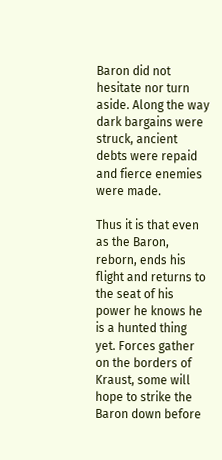Baron did not hesitate nor turn aside. Along the way dark bargains were struck, ancient debts were repaid and fierce enemies were made.

Thus it is that even as the Baron, reborn, ends his flight and returns to the seat of his power he knows he is a hunted thing yet. Forces gather on the borders of Kraust, some will hope to strike the Baron down before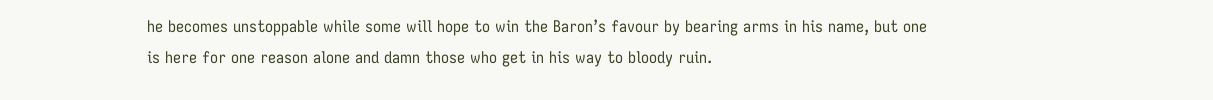he becomes unstoppable while some will hope to win the Baron’s favour by bearing arms in his name, but one is here for one reason alone and damn those who get in his way to bloody ruin.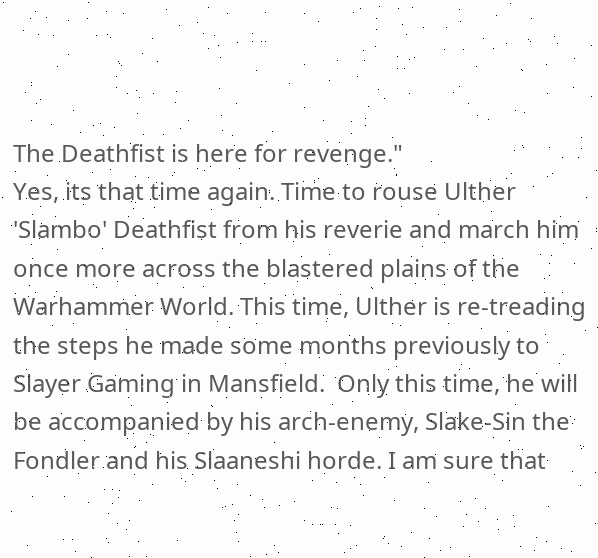The Deathfist is here for revenge."
Yes, its that time again. Time to rouse Ulther 'Slambo' Deathfist from his reverie and march him once more across the blastered plains of the Warhammer World. This time, Ulther is re-treading the steps he made some months previously to Slayer Gaming in Mansfield.  Only this time, he will be accompanied by his arch-enemy, Slake-Sin the Fondler and his Slaaneshi horde. I am sure that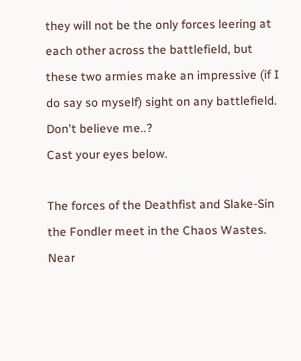they will not be the only forces leering at each other across the battlefield, but these two armies make an impressive (if I do say so myself) sight on any battlefield.
Don't believe me..?
Cast your eyes below.

The forces of the Deathfist and Slake-Sin the Fondler meet in the Chaos Wastes. Near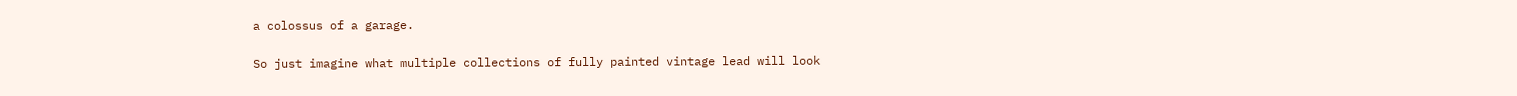a colossus of a garage.

So just imagine what multiple collections of fully painted vintage lead will look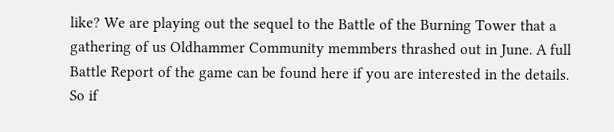like? We are playing out the sequel to the Battle of the Burning Tower that a gathering of us Oldhammer Community memmbers thrashed out in June. A full Battle Report of the game can be found here if you are interested in the details.
So if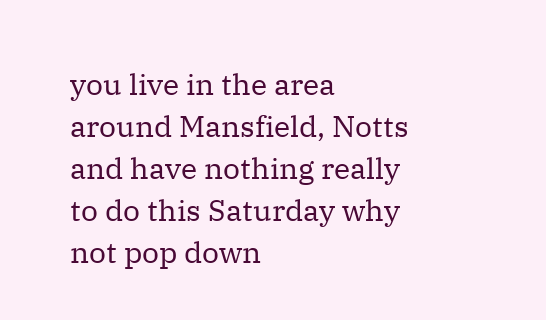you live in the area around Mansfield, Notts and have nothing really to do this Saturday why not pop down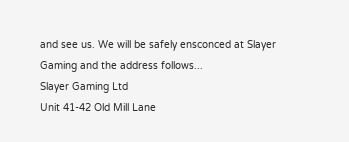and see us. We will be safely ensconced at Slayer Gaming and the address follows...
Slayer Gaming Ltd
Unit 41-42 Old Mill Lane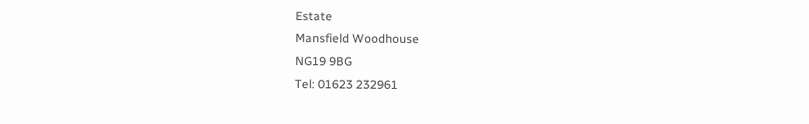Estate
Mansfield Woodhouse
NG19 9BG
Tel: 01623 232961